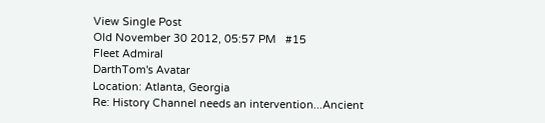View Single Post
Old November 30 2012, 05:57 PM   #15
Fleet Admiral
DarthTom's Avatar
Location: Atlanta, Georgia
Re: History Channel needs an intervention...Ancient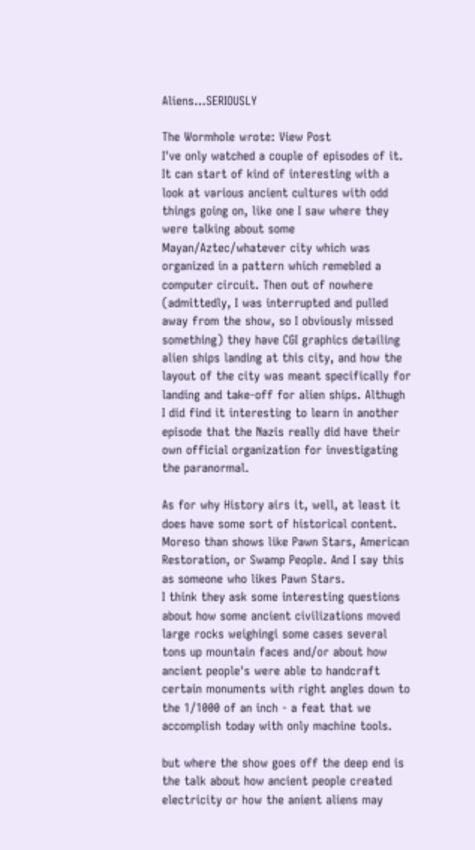Aliens...SERIOUSLY

The Wormhole wrote: View Post
I've only watched a couple of episodes of it. It can start of kind of interesting with a look at various ancient cultures with odd things going on, like one I saw where they were talking about some Mayan/Aztec/whatever city which was organized in a pattern which remebled a computer circuit. Then out of nowhere (admittedly, I was interrupted and pulled away from the show, so I obviously missed something) they have CGI graphics detailing alien ships landing at this city, and how the layout of the city was meant specifically for landing and take-off for alien ships. Althugh I did find it interesting to learn in another episode that the Nazis really did have their own official organization for investigating the paranormal.

As for why History airs it, well, at least it does have some sort of historical content. Moreso than shows like Pawn Stars, American Restoration, or Swamp People. And I say this as someone who likes Pawn Stars.
I think they ask some interesting questions about how some ancient civilizations moved large rocks weighingi some cases several tons up mountain faces and/or about how ancient people's were able to handcraft certain monuments with right angles down to the 1/1000 of an inch - a feat that we accomplish today with only machine tools.

but where the show goes off the deep end is the talk about how ancient people created electricity or how the anient aliens may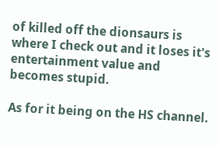of killed off the dionsaurs is where I check out and it loses it's entertainment value and becomes stupid.

As for it being on the HS channel.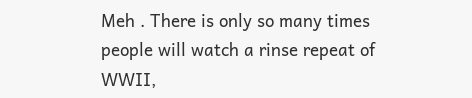Meh . There is only so many times people will watch a rinse repeat of WWII,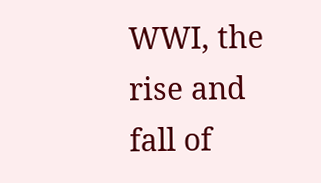WWI, the rise and fall of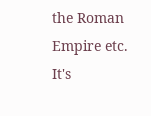the Roman Empire etc. It's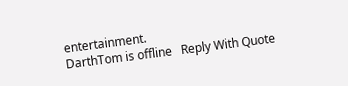entertainment.
DarthTom is offline   Reply With Quote